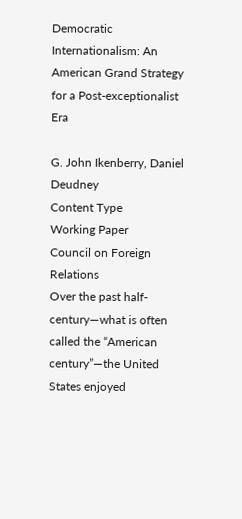Democratic Internationalism: An American Grand Strategy for a Post-exceptionalist Era

G. John Ikenberry, Daniel Deudney
Content Type
Working Paper
Council on Foreign Relations
Over the past half-century—what is often called the “American century”—the United States enjoyed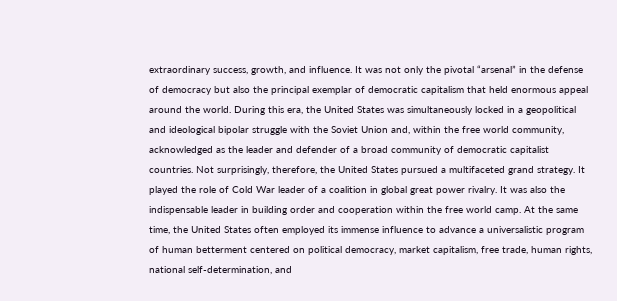extraordinary success, growth, and influence. It was not only the pivotal “arsenal” in the defense of democracy but also the principal exemplar of democratic capitalism that held enormous appeal around the world. During this era, the United States was simultaneously locked in a geopolitical and ideological bipolar struggle with the Soviet Union and, within the free world community, acknowledged as the leader and defender of a broad community of democratic capitalist countries. Not surprisingly, therefore, the United States pursued a multifaceted grand strategy. It played the role of Cold War leader of a coalition in global great power rivalry. It was also the indispensable leader in building order and cooperation within the free world camp. At the same time, the United States often employed its immense influence to advance a universalistic program of human betterment centered on political democracy, market capitalism, free trade, human rights, national self-determination, and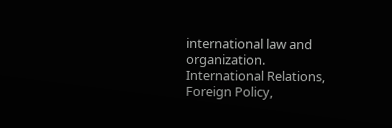international law and organization.
International Relations, Foreign Policy,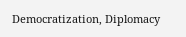Democratization, Diplomacy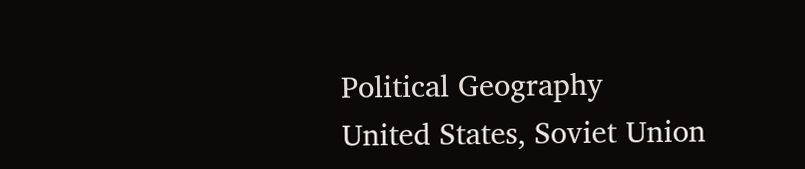Political Geography
United States, Soviet Union